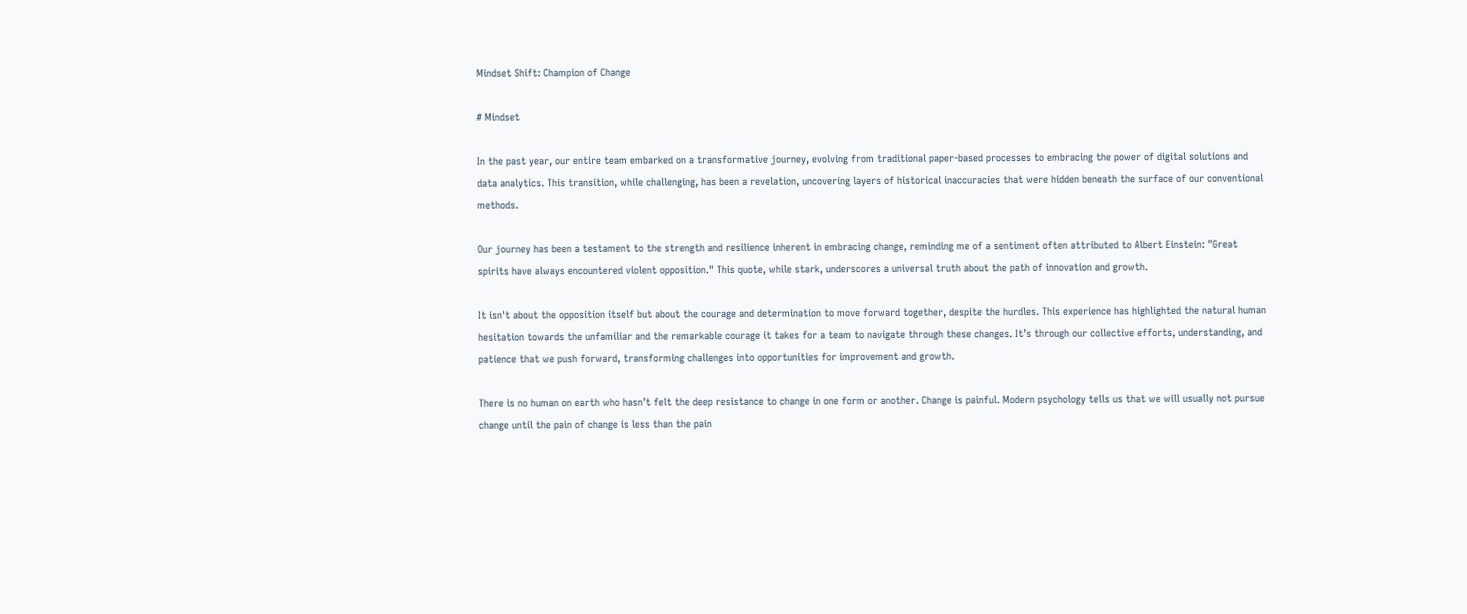Mindset Shift: Champion of Change

# Mindset

In the past year, our entire team embarked on a transformative journey, evolving from traditional paper-based processes to embracing the power of digital solutions and data analytics. This transition, while challenging, has been a revelation, uncovering layers of historical inaccuracies that were hidden beneath the surface of our conventional methods.

Our journey has been a testament to the strength and resilience inherent in embracing change, reminding me of a sentiment often attributed to Albert Einstein: "Great spirits have always encountered violent opposition." This quote, while stark, underscores a universal truth about the path of innovation and growth.

It isn't about the opposition itself but about the courage and determination to move forward together, despite the hurdles. This experience has highlighted the natural human hesitation towards the unfamiliar and the remarkable courage it takes for a team to navigate through these changes. It’s through our collective efforts, understanding, and patience that we push forward, transforming challenges into opportunities for improvement and growth.

There is no human on earth who hasn’t felt the deep resistance to change in one form or another. Change is painful. Modern psychology tells us that we will usually not pursue change until the pain of change is less than the pain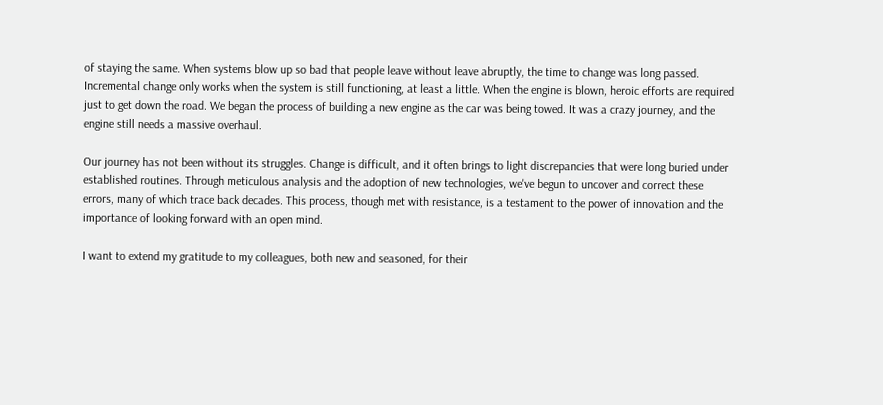of staying the same. When systems blow up so bad that people leave without leave abruptly, the time to change was long passed. Incremental change only works when the system is still functioning, at least a little. When the engine is blown, heroic efforts are required just to get down the road. We began the process of building a new engine as the car was being towed. It was a crazy journey, and the engine still needs a massive overhaul.

Our journey has not been without its struggles. Change is difficult, and it often brings to light discrepancies that were long buried under established routines. Through meticulous analysis and the adoption of new technologies, we've begun to uncover and correct these errors, many of which trace back decades. This process, though met with resistance, is a testament to the power of innovation and the importance of looking forward with an open mind.

I want to extend my gratitude to my colleagues, both new and seasoned, for their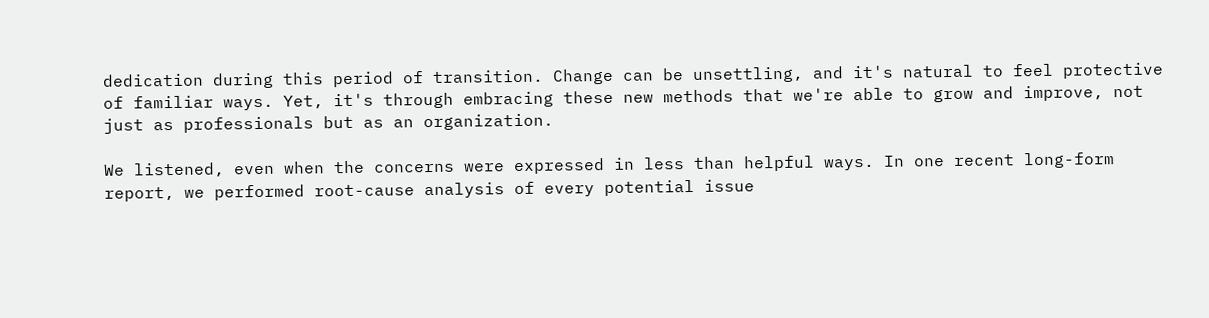dedication during this period of transition. Change can be unsettling, and it's natural to feel protective of familiar ways. Yet, it's through embracing these new methods that we're able to grow and improve, not just as professionals but as an organization.

We listened, even when the concerns were expressed in less than helpful ways. In one recent long-form report, we performed root-cause analysis of every potential issue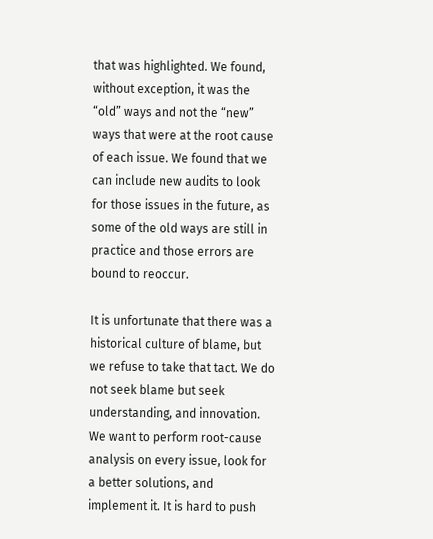that was highlighted. We found, without exception, it was the “old” ways and not the “new” ways that were at the root cause of each issue. We found that we can include new audits to look for those issues in the future, as some of the old ways are still in practice and those errors are bound to reoccur.

It is unfortunate that there was a historical culture of blame, but we refuse to take that tact. We do not seek blame but seek understanding, and innovation. We want to perform root-cause analysis on every issue, look for a better solutions, and implement it. It is hard to push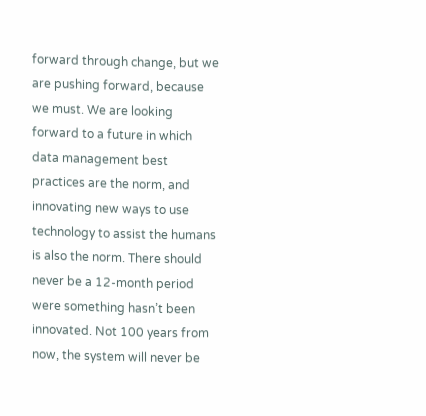forward through change, but we are pushing forward, because we must. We are looking forward to a future in which data management best practices are the norm, and innovating new ways to use technology to assist the humans is also the norm. There should never be a 12-month period were something hasn’t been innovated. Not 100 years from now, the system will never be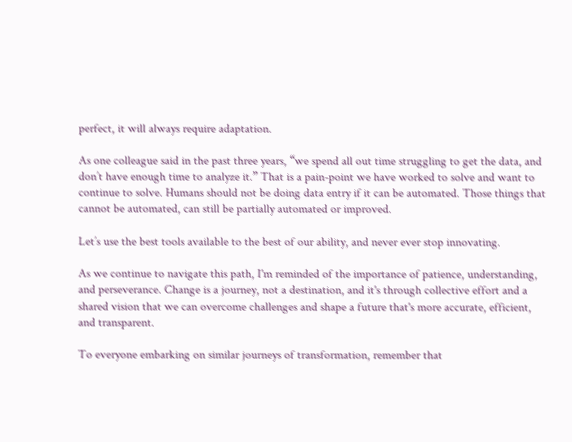perfect, it will always require adaptation.

As one colleague said in the past three years, “we spend all out time struggling to get the data, and don’t have enough time to analyze it.” That is a pain-point we have worked to solve and want to continue to solve. Humans should not be doing data entry if it can be automated. Those things that cannot be automated, can still be partially automated or improved.

Let’s use the best tools available to the best of our ability, and never ever stop innovating.

As we continue to navigate this path, I'm reminded of the importance of patience, understanding, and perseverance. Change is a journey, not a destination, and it's through collective effort and a shared vision that we can overcome challenges and shape a future that's more accurate, efficient, and transparent.

To everyone embarking on similar journeys of transformation, remember that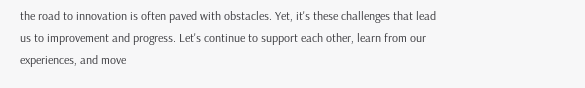the road to innovation is often paved with obstacles. Yet, it's these challenges that lead us to improvement and progress. Let's continue to support each other, learn from our experiences, and move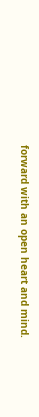forward with an open heart and mind.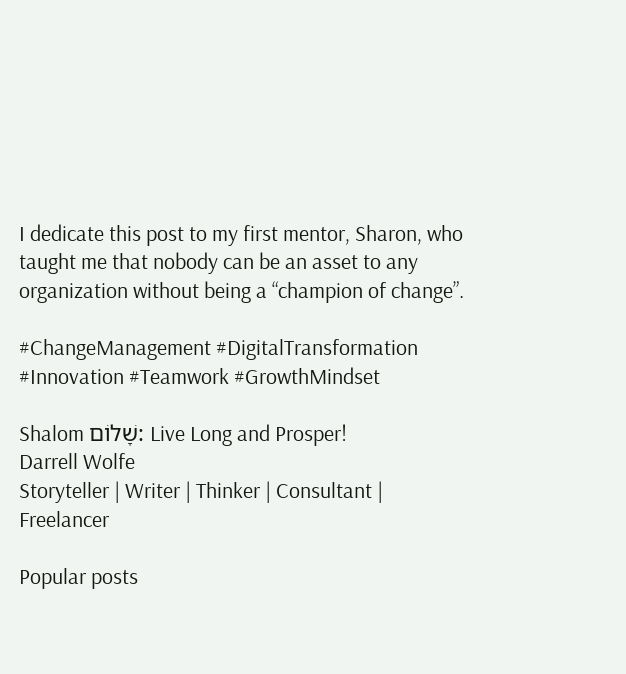I dedicate this post to my first mentor, Sharon, who taught me that nobody can be an asset to any organization without being a “champion of change”.

#ChangeManagement #DigitalTransformation #Innovation #Teamwork #GrowthMindset

Shalom שָׁלוֹם: Live Long and Prosper!
Darrell Wolfe
Storyteller | Writer | Thinker | Consultant | Freelancer

Popular posts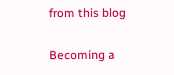from this blog

Becoming a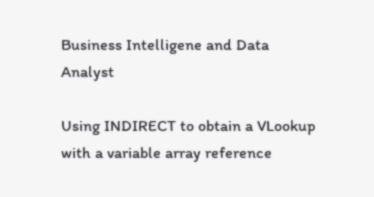Business Intelligene and Data Analyst

Using INDIRECT to obtain a VLookup with a variable array reference